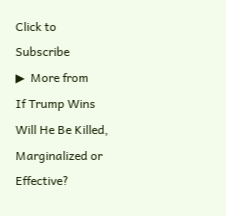Click to Subscribe
▶  More from
If Trump Wins
Will He Be Killed, Marginalized or Effective?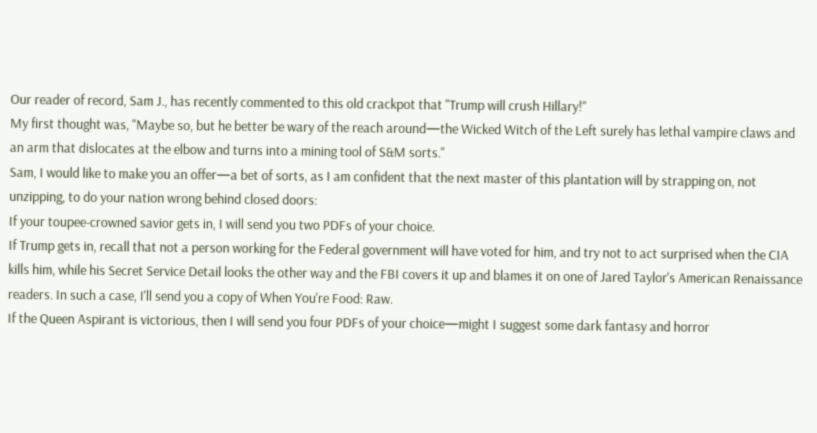Our reader of record, Sam J., has recently commented to this old crackpot that "Trump will crush Hillary!"
My first thought was, "Maybe so, but he better be wary of the reach around—the Wicked Witch of the Left surely has lethal vampire claws and an arm that dislocates at the elbow and turns into a mining tool of S&M sorts."
Sam, I would like to make you an offer—a bet of sorts, as I am confident that the next master of this plantation will by strapping on, not unzipping, to do your nation wrong behind closed doors:
If your toupee-crowned savior gets in, I will send you two PDFs of your choice.
If Trump gets in, recall that not a person working for the Federal government will have voted for him, and try not to act surprised when the CIA kills him, while his Secret Service Detail looks the other way and the FBI covers it up and blames it on one of Jared Taylor's American Renaissance readers. In such a case, I'll send you a copy of When You're Food: Raw.
If the Queen Aspirant is victorious, then I will send you four PDFs of your choice—might I suggest some dark fantasy and horror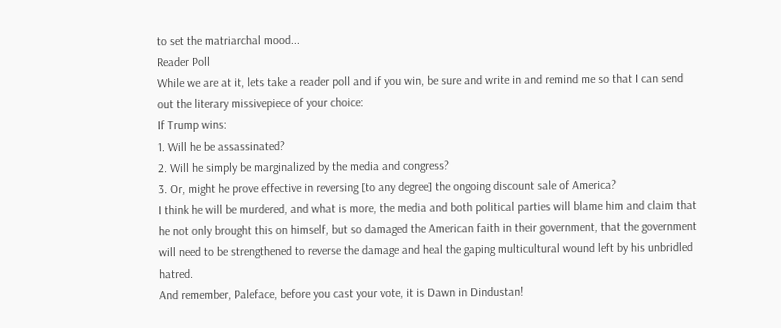to set the matriarchal mood...
Reader Poll
While we are at it, lets take a reader poll and if you win, be sure and write in and remind me so that I can send out the literary missivepiece of your choice:
If Trump wins:
1. Will he be assassinated?
2. Will he simply be marginalized by the media and congress?
3. Or, might he prove effective in reversing [to any degree] the ongoing discount sale of America?
I think he will be murdered, and what is more, the media and both political parties will blame him and claim that he not only brought this on himself, but so damaged the American faith in their government, that the government will need to be strengthened to reverse the damage and heal the gaping multicultural wound left by his unbridled hatred.
And remember, Paleface, before you cast your vote, it is Dawn in Dindustan!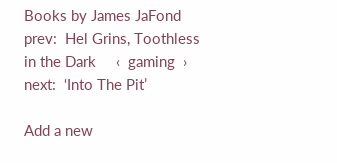Books by James JaFond
prev:  Hel Grins, Toothless in the Dark     ‹  gaming  ›     next:  ‘Into The Pit’

Add a new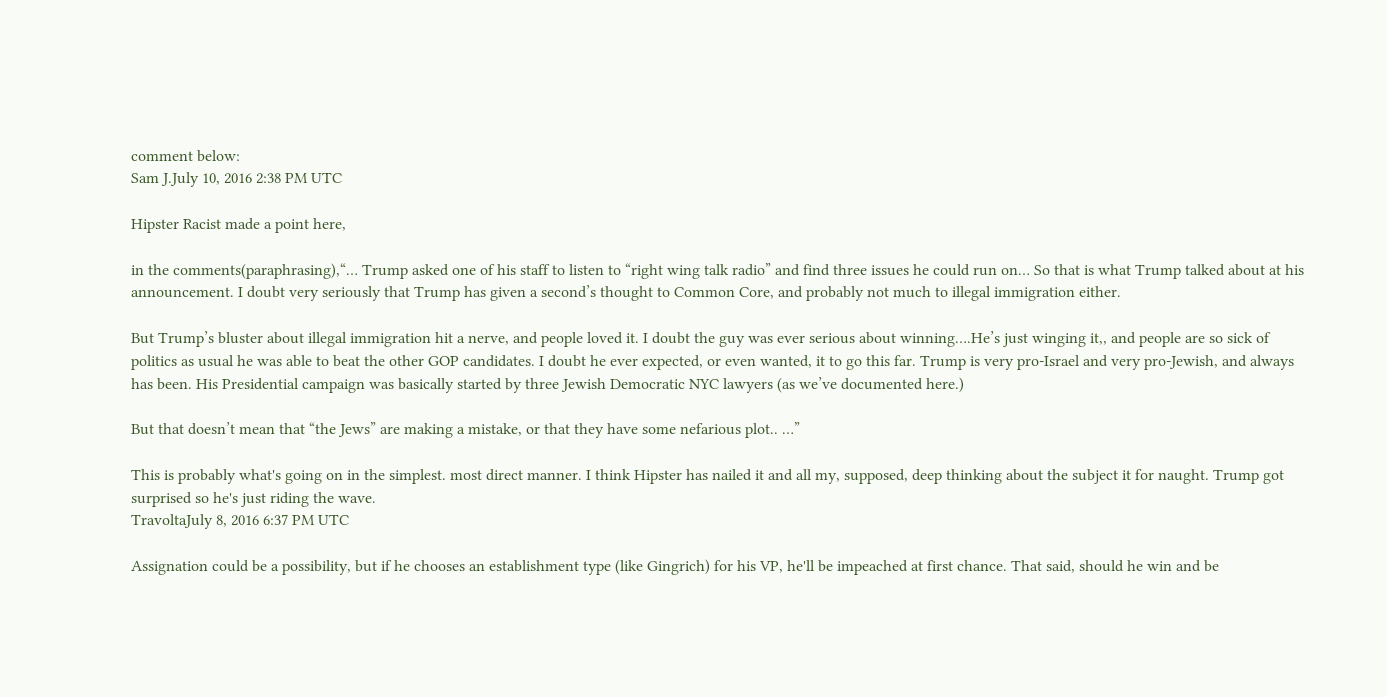comment below:
Sam J.July 10, 2016 2:38 PM UTC

Hipster Racist made a point here,

in the comments(paraphrasing),“… Trump asked one of his staff to listen to “right wing talk radio” and find three issues he could run on… So that is what Trump talked about at his announcement. I doubt very seriously that Trump has given a second’s thought to Common Core, and probably not much to illegal immigration either.

But Trump’s bluster about illegal immigration hit a nerve, and people loved it. I doubt the guy was ever serious about winning….He’s just winging it,, and people are so sick of politics as usual he was able to beat the other GOP candidates. I doubt he ever expected, or even wanted, it to go this far. Trump is very pro-Israel and very pro-Jewish, and always has been. His Presidential campaign was basically started by three Jewish Democratic NYC lawyers (as we’ve documented here.)

But that doesn’t mean that “the Jews” are making a mistake, or that they have some nefarious plot.. …”

This is probably what's going on in the simplest. most direct manner. I think Hipster has nailed it and all my, supposed, deep thinking about the subject it for naught. Trump got surprised so he's just riding the wave.
TravoltaJuly 8, 2016 6:37 PM UTC

Assignation could be a possibility, but if he chooses an establishment type (like Gingrich) for his VP, he'll be impeached at first chance. That said, should he win and be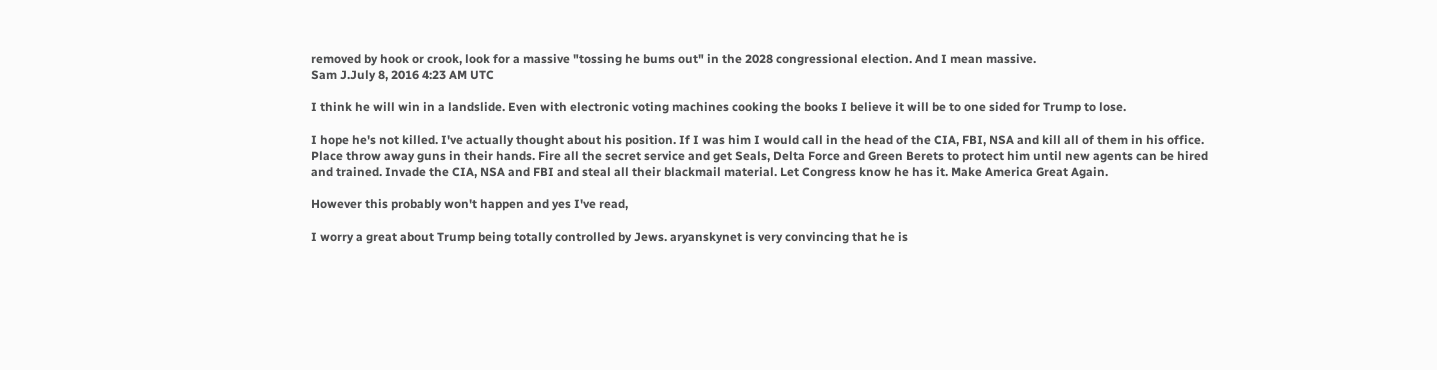removed by hook or crook, look for a massive "tossing he bums out" in the 2028 congressional election. And I mean massive.
Sam J.July 8, 2016 4:23 AM UTC

I think he will win in a landslide. Even with electronic voting machines cooking the books I believe it will be to one sided for Trump to lose.

I hope he's not killed. I've actually thought about his position. If I was him I would call in the head of the CIA, FBI, NSA and kill all of them in his office. Place throw away guns in their hands. Fire all the secret service and get Seals, Delta Force and Green Berets to protect him until new agents can be hired and trained. Invade the CIA, NSA and FBI and steal all their blackmail material. Let Congress know he has it. Make America Great Again.

However this probably won't happen and yes I've read,

I worry a great about Trump being totally controlled by Jews. aryanskynet is very convincing that he is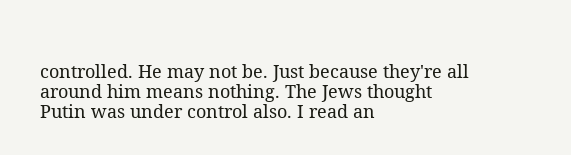controlled. He may not be. Just because they're all around him means nothing. The Jews thought Putin was under control also. I read an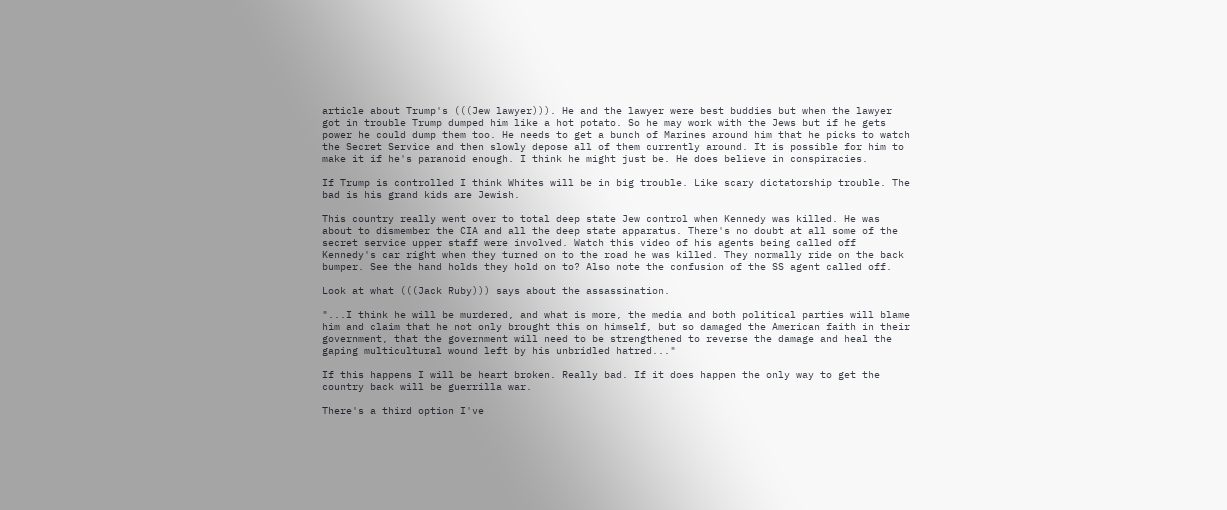article about Trump's (((Jew lawyer))). He and the lawyer were best buddies but when the lawyer got in trouble Trump dumped him like a hot potato. So he may work with the Jews but if he gets power he could dump them too. He needs to get a bunch of Marines around him that he picks to watch the Secret Service and then slowly depose all of them currently around. It is possible for him to make it if he's paranoid enough. I think he might just be. He does believe in conspiracies.

If Trump is controlled I think Whites will be in big trouble. Like scary dictatorship trouble. The bad is his grand kids are Jewish.

This country really went over to total deep state Jew control when Kennedy was killed. He was about to dismember the CIA and all the deep state apparatus. There's no doubt at all some of the secret service upper staff were involved. Watch this video of his agents being called off Kennedy's car right when they turned on to the road he was killed. They normally ride on the back bumper. See the hand holds they hold on to? Also note the confusion of the SS agent called off.

Look at what (((Jack Ruby))) says about the assassination.

"...I think he will be murdered, and what is more, the media and both political parties will blame him and claim that he not only brought this on himself, but so damaged the American faith in their government, that the government will need to be strengthened to reverse the damage and heal the gaping multicultural wound left by his unbridled hatred..."

If this happens I will be heart broken. Really bad. If it does happen the only way to get the country back will be guerrilla war.

There's a third option I've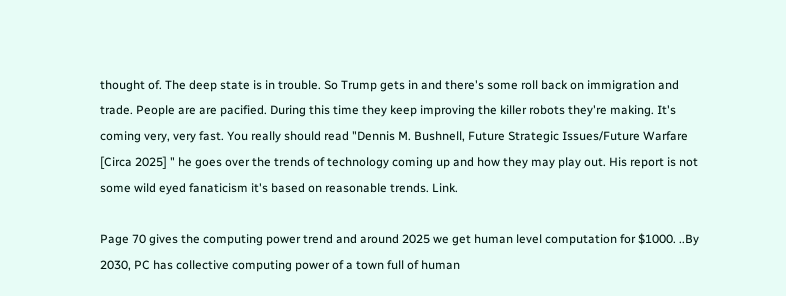thought of. The deep state is in trouble. So Trump gets in and there's some roll back on immigration and trade. People are are pacified. During this time they keep improving the killer robots they're making. It's coming very, very fast. You really should read "Dennis M. Bushnell, Future Strategic Issues/Future Warfare [Circa 2025] " he goes over the trends of technology coming up and how they may play out. His report is not some wild eyed fanaticism it's based on reasonable trends. Link.

Page 70 gives the computing power trend and around 2025 we get human level computation for $1000. ..By 2030, PC has collective computing power of a town full of human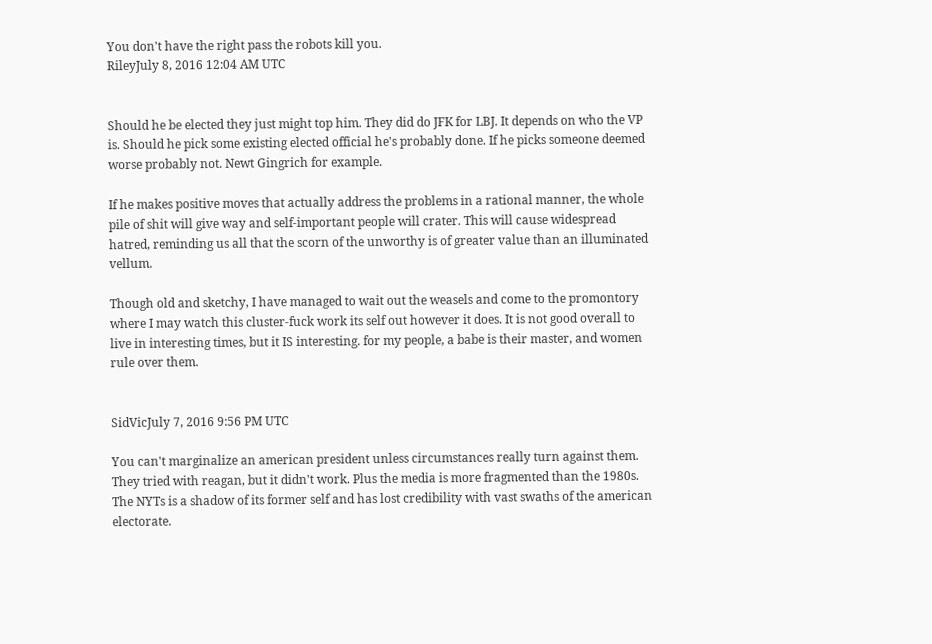You don't have the right pass the robots kill you.
RileyJuly 8, 2016 12:04 AM UTC


Should he be elected they just might top him. They did do JFK for LBJ. It depends on who the VP is. Should he pick some existing elected official he's probably done. If he picks someone deemed worse probably not. Newt Gingrich for example.

If he makes positive moves that actually address the problems in a rational manner, the whole pile of shit will give way and self-important people will crater. This will cause widespread hatred, reminding us all that the scorn of the unworthy is of greater value than an illuminated vellum.

Though old and sketchy, I have managed to wait out the weasels and come to the promontory where I may watch this cluster-fuck work its self out however it does. It is not good overall to live in interesting times, but it IS interesting. for my people, a babe is their master, and women rule over them.


SidVicJuly 7, 2016 9:56 PM UTC

You can't marginalize an american president unless circumstances really turn against them. They tried with reagan, but it didn't work. Plus the media is more fragmented than the 1980s. The NYTs is a shadow of its former self and has lost credibility with vast swaths of the american electorate.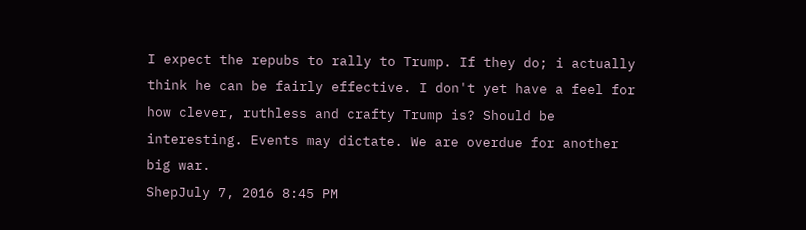I expect the repubs to rally to Trump. If they do; i actually think he can be fairly effective. I don't yet have a feel for how clever, ruthless and crafty Trump is? Should be interesting. Events may dictate. We are overdue for another big war.
ShepJuly 7, 2016 8:45 PM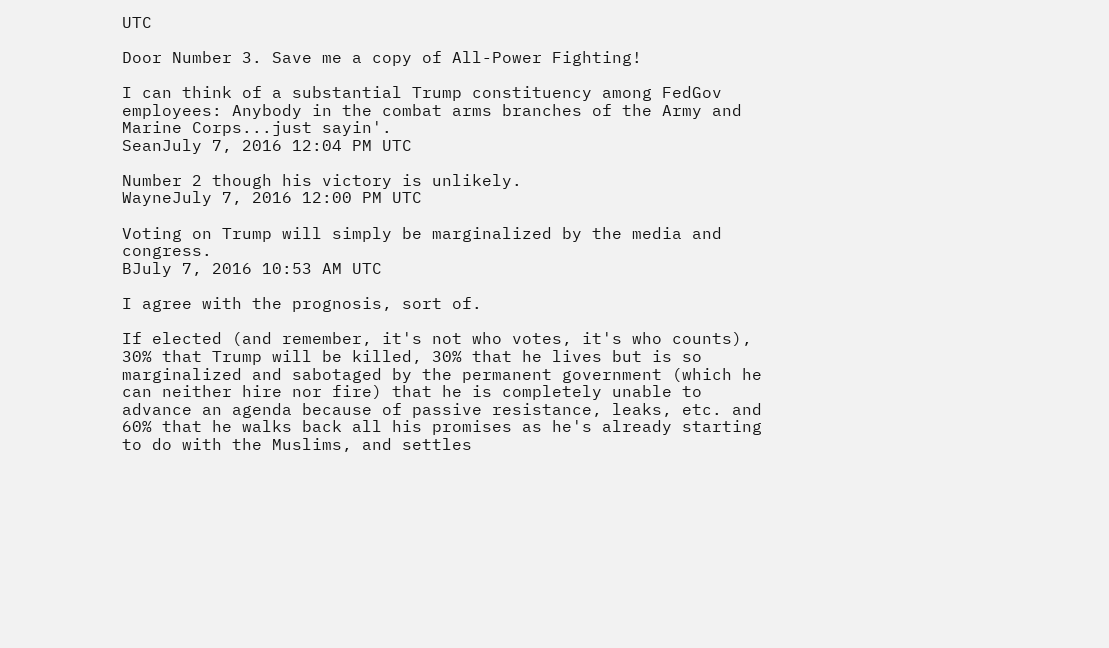UTC

Door Number 3. Save me a copy of All-Power Fighting!

I can think of a substantial Trump constituency among FedGov employees: Anybody in the combat arms branches of the Army and Marine Corps...just sayin'.
SeanJuly 7, 2016 12:04 PM UTC

Number 2 though his victory is unlikely.
WayneJuly 7, 2016 12:00 PM UTC

Voting on Trump will simply be marginalized by the media and congress.
BJuly 7, 2016 10:53 AM UTC

I agree with the prognosis, sort of.

If elected (and remember, it's not who votes, it's who counts), 30% that Trump will be killed, 30% that he lives but is so marginalized and sabotaged by the permanent government (which he can neither hire nor fire) that he is completely unable to advance an agenda because of passive resistance, leaks, etc. and 60% that he walks back all his promises as he's already starting to do with the Muslims, and settles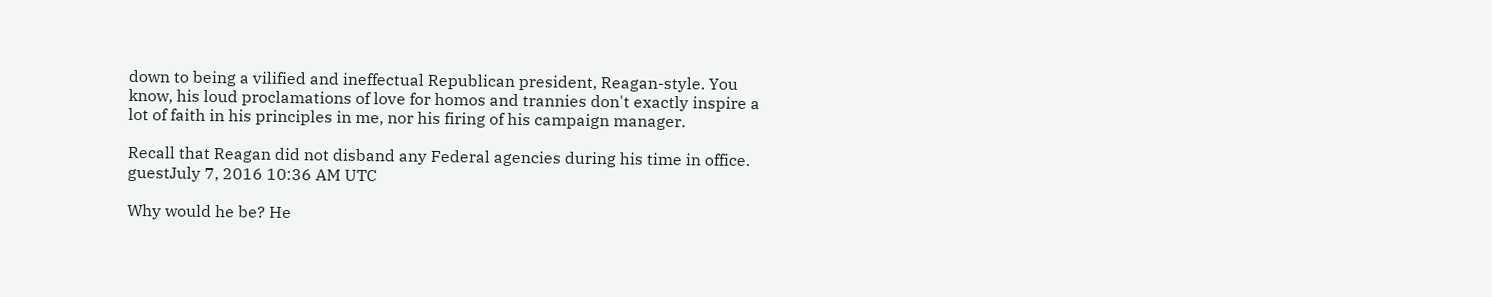down to being a vilified and ineffectual Republican president, Reagan-style. You know, his loud proclamations of love for homos and trannies don't exactly inspire a lot of faith in his principles in me, nor his firing of his campaign manager.

Recall that Reagan did not disband any Federal agencies during his time in office.
guestJuly 7, 2016 10:36 AM UTC

Why would he be? He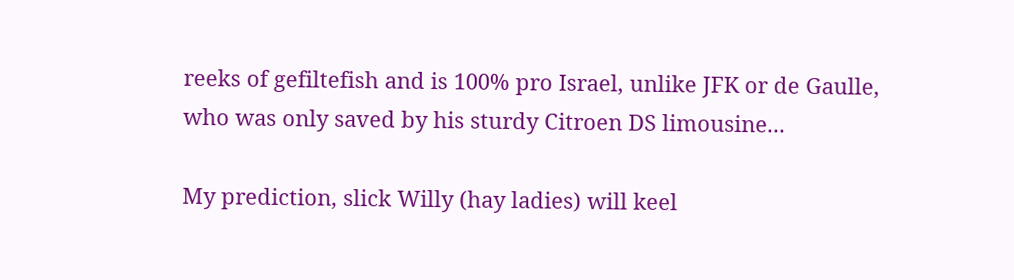reeks of gefiltefish and is 100% pro Israel, unlike JFK or de Gaulle, who was only saved by his sturdy Citroen DS limousine...

My prediction, slick Willy (hay ladies) will keel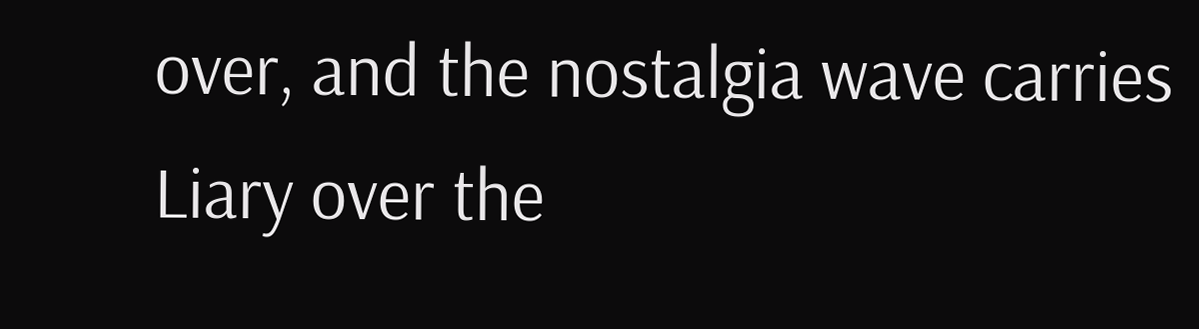over, and the nostalgia wave carries Liary over the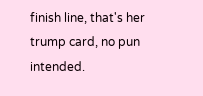finish line, that's her trump card, no pun intended.